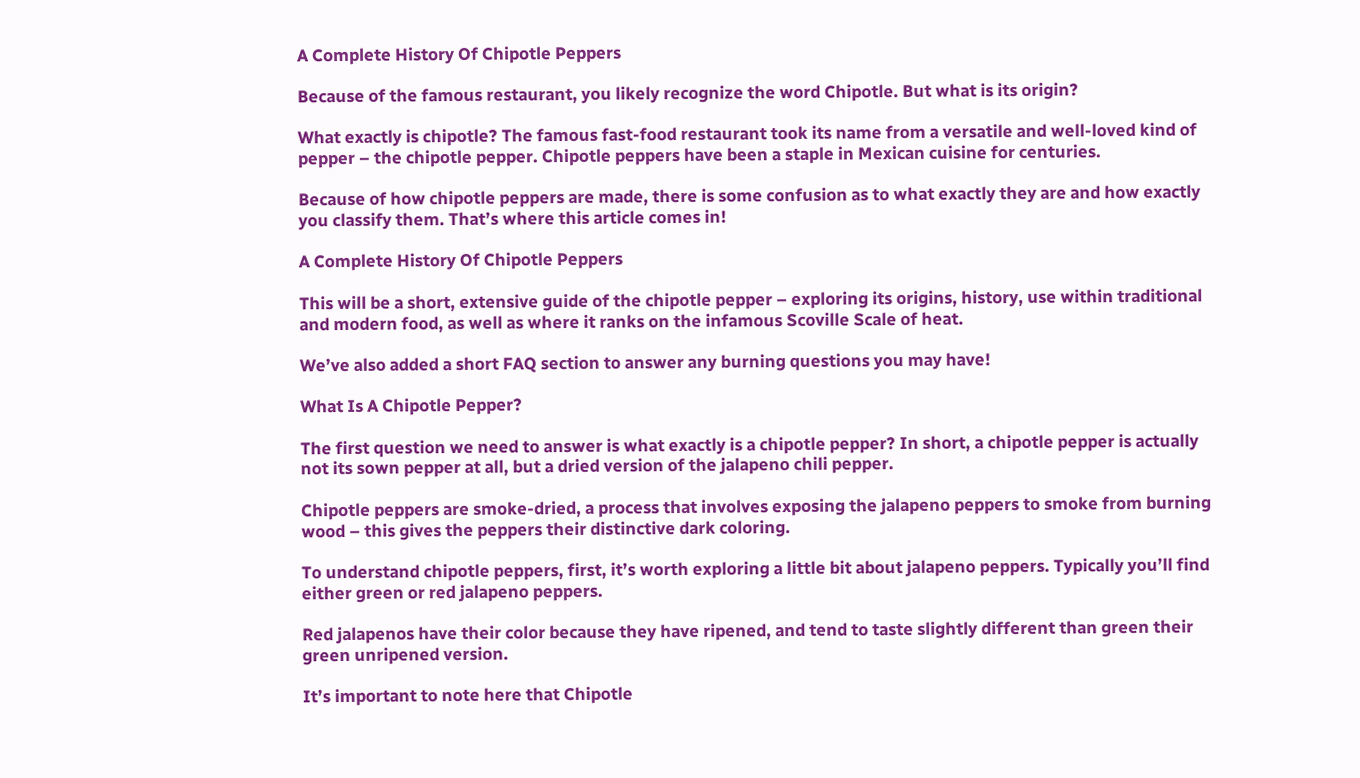A Complete History Of Chipotle Peppers

Because of the famous restaurant, you likely recognize the word Chipotle. But what is its origin?

What exactly is chipotle? The famous fast-food restaurant took its name from a versatile and well-loved kind of pepper – the chipotle pepper. Chipotle peppers have been a staple in Mexican cuisine for centuries.

Because of how chipotle peppers are made, there is some confusion as to what exactly they are and how exactly you classify them. That’s where this article comes in!

A Complete History Of Chipotle Peppers

This will be a short, extensive guide of the chipotle pepper – exploring its origins, history, use within traditional and modern food, as well as where it ranks on the infamous Scoville Scale of heat.

We’ve also added a short FAQ section to answer any burning questions you may have!

What Is A Chipotle Pepper?

The first question we need to answer is what exactly is a chipotle pepper? In short, a chipotle pepper is actually not its sown pepper at all, but a dried version of the jalapeno chili pepper.

Chipotle peppers are smoke-dried, a process that involves exposing the jalapeno peppers to smoke from burning wood – this gives the peppers their distinctive dark coloring.

To understand chipotle peppers, first, it’s worth exploring a little bit about jalapeno peppers. Typically you’ll find either green or red jalapeno peppers.

Red jalapenos have their color because they have ripened, and tend to taste slightly different than green their green unripened version.

It’s important to note here that Chipotle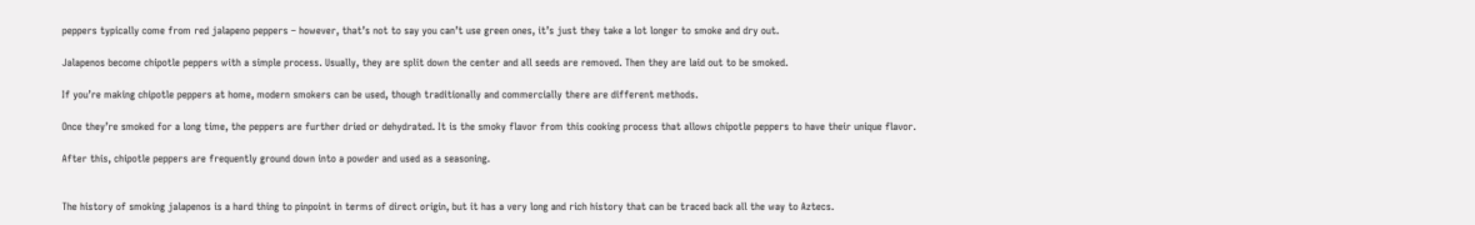peppers typically come from red jalapeno peppers – however, that’s not to say you can’t use green ones, it’s just they take a lot longer to smoke and dry out.

Jalapenos become chipotle peppers with a simple process. Usually, they are split down the center and all seeds are removed. Then they are laid out to be smoked.

If you’re making chipotle peppers at home, modern smokers can be used, though traditionally and commercially there are different methods.

Once they’re smoked for a long time, the peppers are further dried or dehydrated. It is the smoky flavor from this cooking process that allows chipotle peppers to have their unique flavor.

After this, chipotle peppers are frequently ground down into a powder and used as a seasoning.


The history of smoking jalapenos is a hard thing to pinpoint in terms of direct origin, but it has a very long and rich history that can be traced back all the way to Aztecs.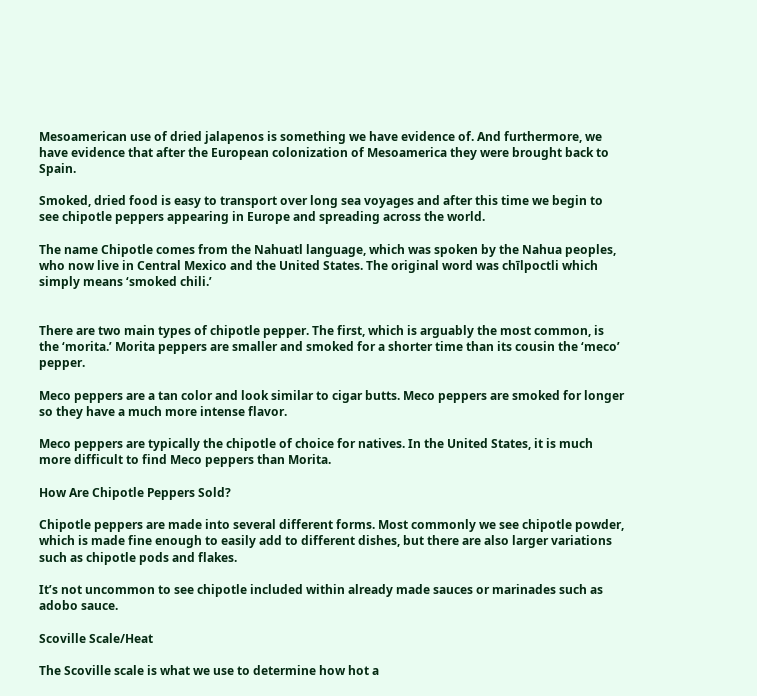Mesoamerican use of dried jalapenos is something we have evidence of. And furthermore, we have evidence that after the European colonization of Mesoamerica they were brought back to Spain.

Smoked, dried food is easy to transport over long sea voyages and after this time we begin to see chipotle peppers appearing in Europe and spreading across the world.

The name Chipotle comes from the Nahuatl language, which was spoken by the Nahua peoples, who now live in Central Mexico and the United States. The original word was chīlpoctli which simply means ‘smoked chili.’


There are two main types of chipotle pepper. The first, which is arguably the most common, is the ‘morita.’ Morita peppers are smaller and smoked for a shorter time than its cousin the ‘meco’ pepper.

Meco peppers are a tan color and look similar to cigar butts. Meco peppers are smoked for longer so they have a much more intense flavor.

Meco peppers are typically the chipotle of choice for natives. In the United States, it is much more difficult to find Meco peppers than Morita.

How Are Chipotle Peppers Sold?

Chipotle peppers are made into several different forms. Most commonly we see chipotle powder, which is made fine enough to easily add to different dishes, but there are also larger variations such as chipotle pods and flakes.

It’s not uncommon to see chipotle included within already made sauces or marinades such as adobo sauce.

Scoville Scale/Heat

The Scoville scale is what we use to determine how hot a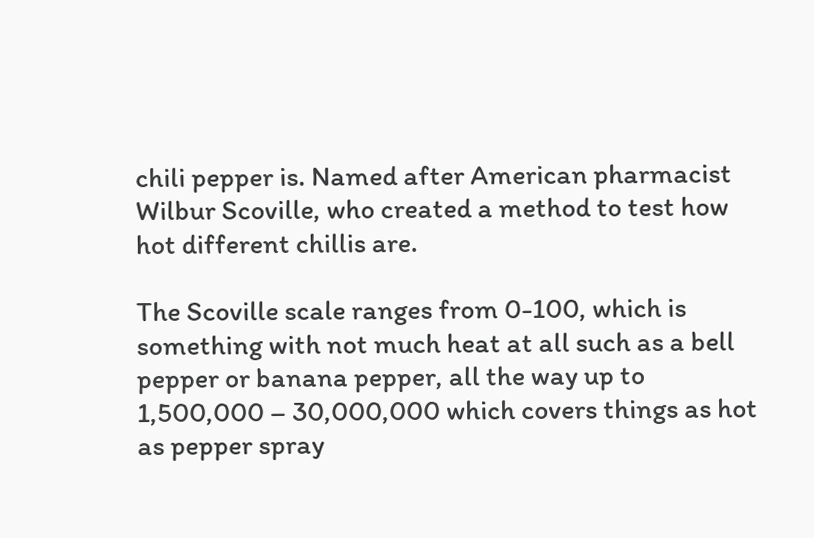chili pepper is. Named after American pharmacist Wilbur Scoville, who created a method to test how hot different chillis are.

The Scoville scale ranges from 0-100, which is something with not much heat at all such as a bell pepper or banana pepper, all the way up to 1,500,000 – 30,000,000 which covers things as hot as pepper spray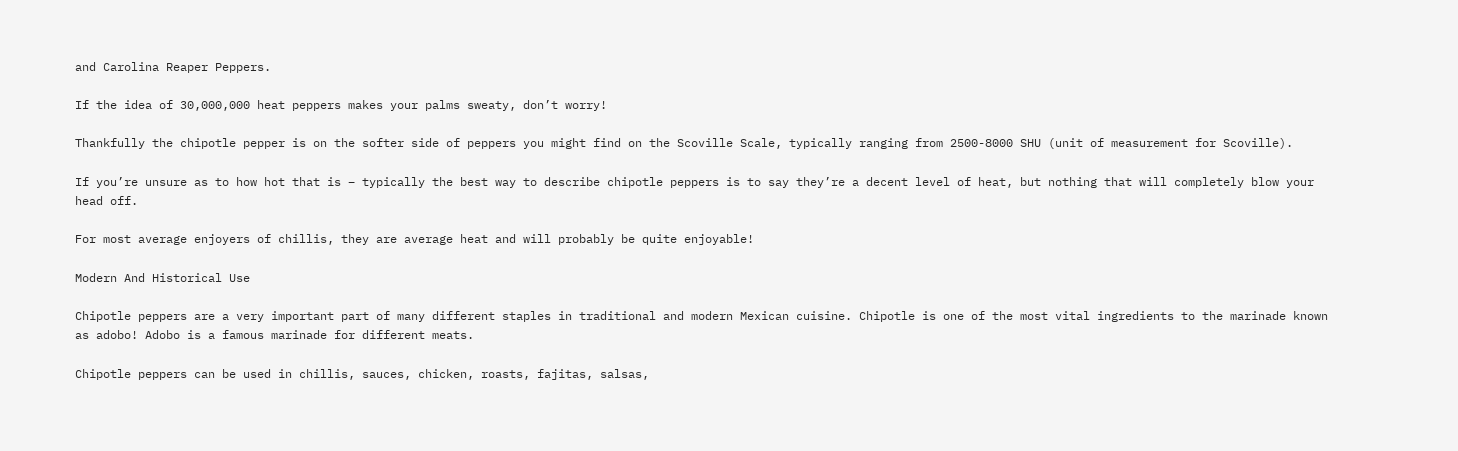and Carolina Reaper Peppers.

If the idea of 30,000,000 heat peppers makes your palms sweaty, don’t worry!

Thankfully the chipotle pepper is on the softer side of peppers you might find on the Scoville Scale, typically ranging from 2500-8000 SHU (unit of measurement for Scoville).

If you’re unsure as to how hot that is – typically the best way to describe chipotle peppers is to say they’re a decent level of heat, but nothing that will completely blow your head off.

For most average enjoyers of chillis, they are average heat and will probably be quite enjoyable!

Modern And Historical Use

Chipotle peppers are a very important part of many different staples in traditional and modern Mexican cuisine. Chipotle is one of the most vital ingredients to the marinade known as adobo! Adobo is a famous marinade for different meats.

Chipotle peppers can be used in chillis, sauces, chicken, roasts, fajitas, salsas,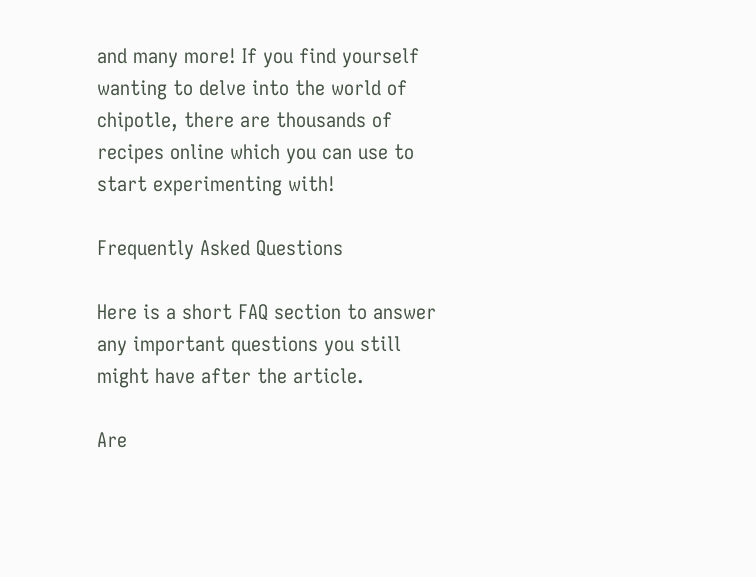and many more! If you find yourself wanting to delve into the world of chipotle, there are thousands of recipes online which you can use to start experimenting with!

Frequently Asked Questions

Here is a short FAQ section to answer any important questions you still might have after the article.

Are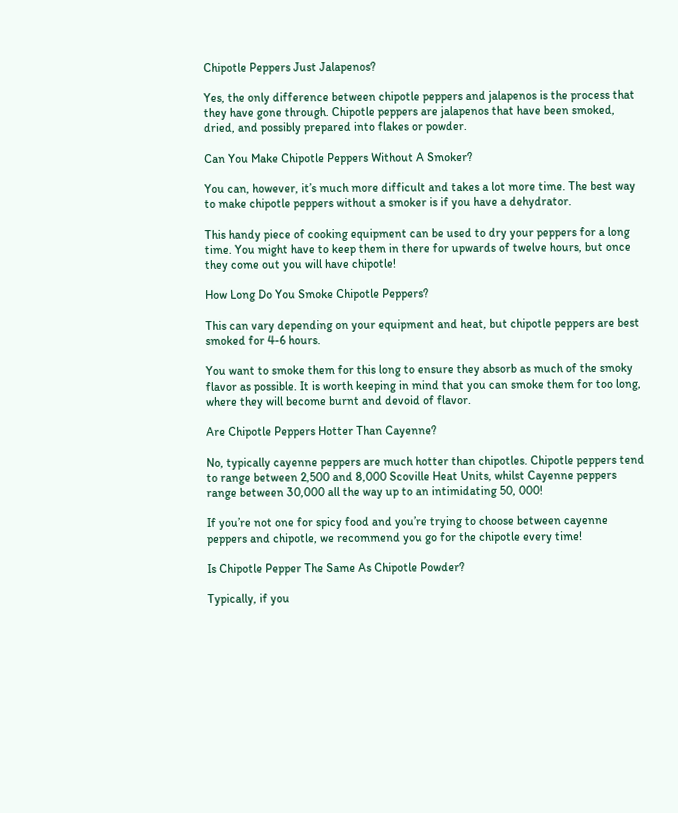Chipotle Peppers Just Jalapenos?

Yes, the only difference between chipotle peppers and jalapenos is the process that they have gone through. Chipotle peppers are jalapenos that have been smoked, dried, and possibly prepared into flakes or powder.

Can You Make Chipotle Peppers Without A Smoker?

You can, however, it’s much more difficult and takes a lot more time. The best way to make chipotle peppers without a smoker is if you have a dehydrator.

This handy piece of cooking equipment can be used to dry your peppers for a long time. You might have to keep them in there for upwards of twelve hours, but once they come out you will have chipotle!

How Long Do You Smoke Chipotle Peppers?

This can vary depending on your equipment and heat, but chipotle peppers are best smoked for 4-6 hours.

You want to smoke them for this long to ensure they absorb as much of the smoky flavor as possible. It is worth keeping in mind that you can smoke them for too long, where they will become burnt and devoid of flavor.

Are Chipotle Peppers Hotter Than Cayenne?

No, typically cayenne peppers are much hotter than chipotles. Chipotle peppers tend to range between 2,500 and 8,000 Scoville Heat Units, whilst Cayenne peppers range between 30,000 all the way up to an intimidating 50, 000!

If you’re not one for spicy food and you’re trying to choose between cayenne peppers and chipotle, we recommend you go for the chipotle every time!

Is Chipotle Pepper The Same As Chipotle Powder?

Typically, if you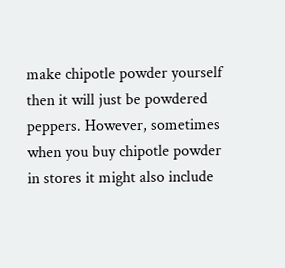make chipotle powder yourself then it will just be powdered peppers. However, sometimes when you buy chipotle powder in stores it might also include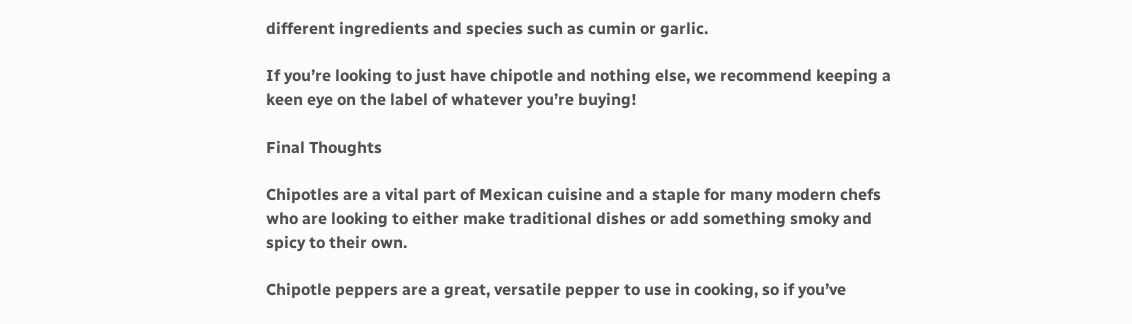different ingredients and species such as cumin or garlic.

If you’re looking to just have chipotle and nothing else, we recommend keeping a keen eye on the label of whatever you’re buying!

Final Thoughts

Chipotles are a vital part of Mexican cuisine and a staple for many modern chefs who are looking to either make traditional dishes or add something smoky and spicy to their own.

Chipotle peppers are a great, versatile pepper to use in cooking, so if you’ve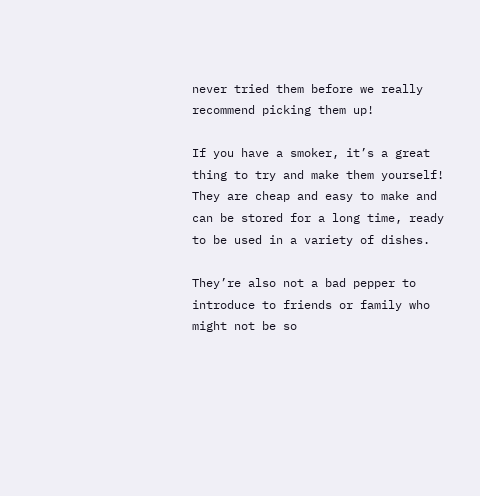never tried them before we really recommend picking them up!

If you have a smoker, it’s a great thing to try and make them yourself! They are cheap and easy to make and can be stored for a long time, ready to be used in a variety of dishes.

They’re also not a bad pepper to introduce to friends or family who might not be so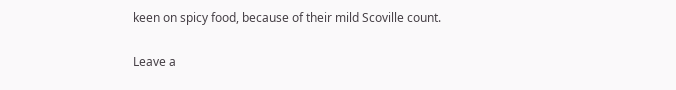keen on spicy food, because of their mild Scoville count.

Leave a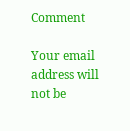Comment

Your email address will not be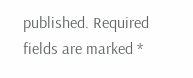published. Required fields are marked *